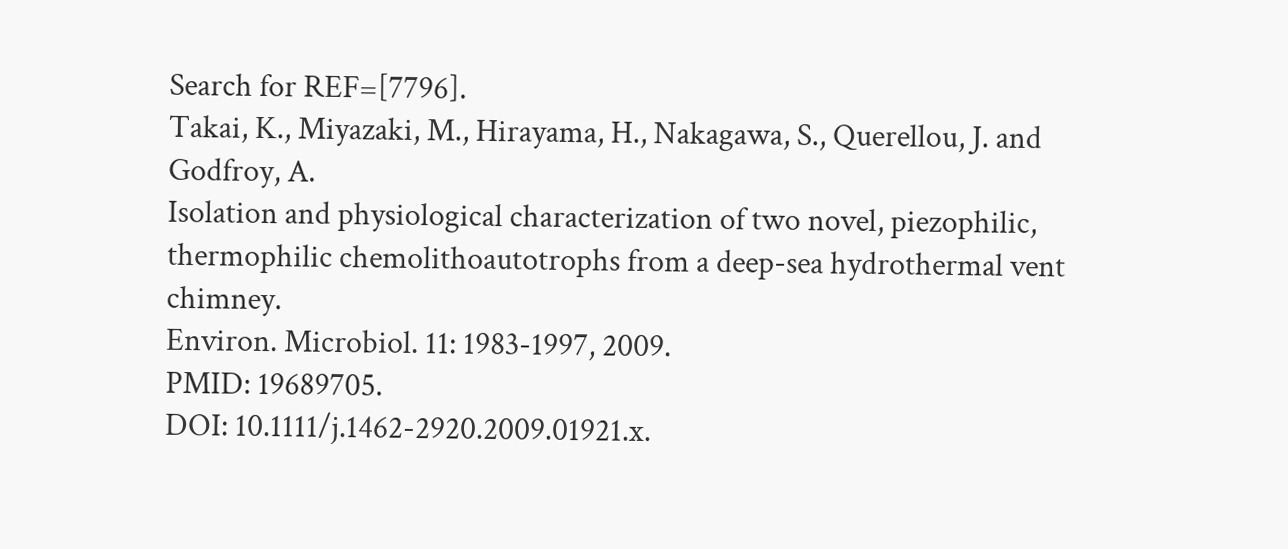Search for REF=[7796].
Takai, K., Miyazaki, M., Hirayama, H., Nakagawa, S., Querellou, J. and Godfroy, A.
Isolation and physiological characterization of two novel, piezophilic, thermophilic chemolithoautotrophs from a deep-sea hydrothermal vent chimney.
Environ. Microbiol. 11: 1983-1997, 2009.
PMID: 19689705.
DOI: 10.1111/j.1462-2920.2009.01921.x.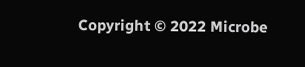Copyright © 2022 Microbe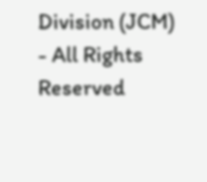Division (JCM) - All Rights Reserved